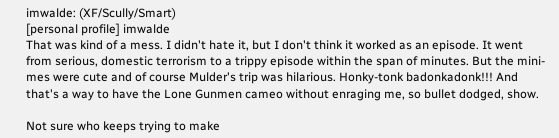imwalde: (XF/Scully/Smart)
[personal profile] imwalde
That was kind of a mess. I didn't hate it, but I don't think it worked as an episode. It went from serious, domestic terrorism to a trippy episode within the span of minutes. But the mini-mes were cute and of course Mulder's trip was hilarious. Honky-tonk badonkadonk!!! And that's a way to have the Lone Gunmen cameo without enraging me, so bullet dodged, show.

Not sure who keeps trying to make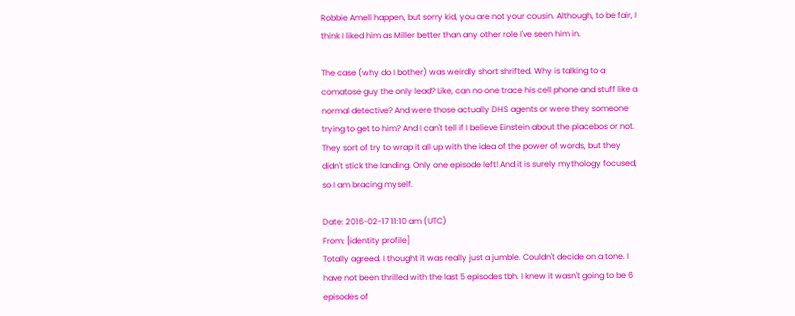Robbie Amell happen, but sorry kid, you are not your cousin. Although, to be fair, I think I liked him as Miller better than any other role I've seen him in.

The case (why do I bother) was weirdly short shrifted. Why is talking to a comatose guy the only lead? Like, can no one trace his cell phone and stuff like a normal detective? And were those actually DHS agents or were they someone trying to get to him? And I can't tell if I believe Einstein about the placebos or not. They sort of try to wrap it all up with the idea of the power of words, but they didn't stick the landing. Only one episode left! And it is surely mythology focused, so I am bracing myself.

Date: 2016-02-17 11:10 am (UTC)
From: [identity profile]
Totally agreed. I thought it was really just a jumble. Couldn't decide on a tone. I have not been thrilled with the last 5 episodes tbh. I knew it wasn't going to be 6 episodes of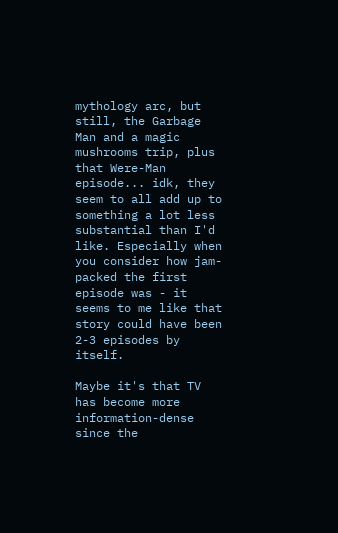mythology arc, but still, the Garbage Man and a magic mushrooms trip, plus that Were-Man episode... idk, they seem to all add up to something a lot less substantial than I'd like. Especially when you consider how jam-packed the first episode was - it seems to me like that story could have been 2-3 episodes by itself.

Maybe it's that TV has become more information-dense since the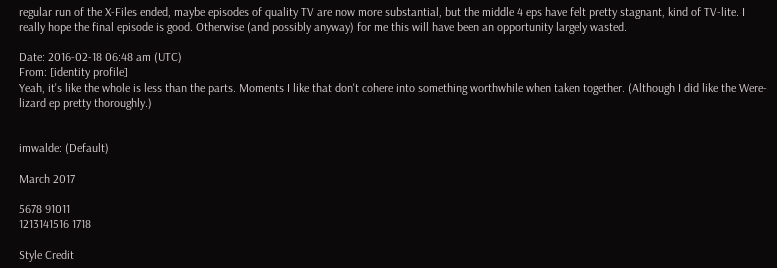regular run of the X-Files ended, maybe episodes of quality TV are now more substantial, but the middle 4 eps have felt pretty stagnant, kind of TV-lite. I really hope the final episode is good. Otherwise (and possibly anyway) for me this will have been an opportunity largely wasted.

Date: 2016-02-18 06:48 am (UTC)
From: [identity profile]
Yeah, it's like the whole is less than the parts. Moments I like that don't cohere into something worthwhile when taken together. (Although I did like the Were-lizard ep pretty thoroughly.)


imwalde: (Default)

March 2017

5678 91011
1213141516 1718

Style Credit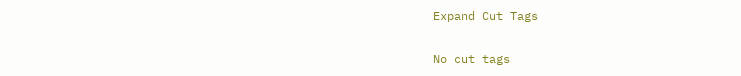Expand Cut Tags

No cut tags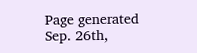Page generated Sep. 26th,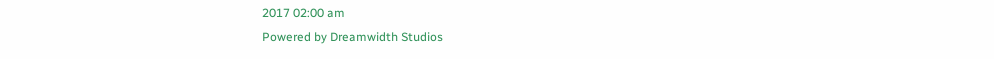2017 02:00 am
Powered by Dreamwidth Studios